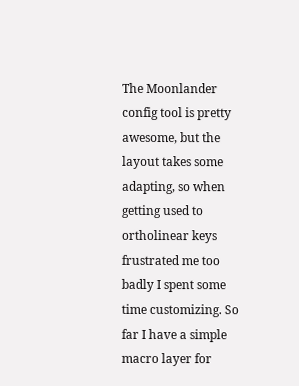The Moonlander config tool is pretty awesome, but the layout takes some adapting, so when getting used to ortholinear keys frustrated me too badly I spent some time customizing. So far I have a simple macro layer for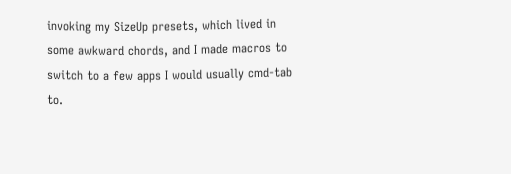invoking my SizeUp presets, which lived in some awkward chords, and I made macros to switch to a few apps I would usually cmd-tab to.